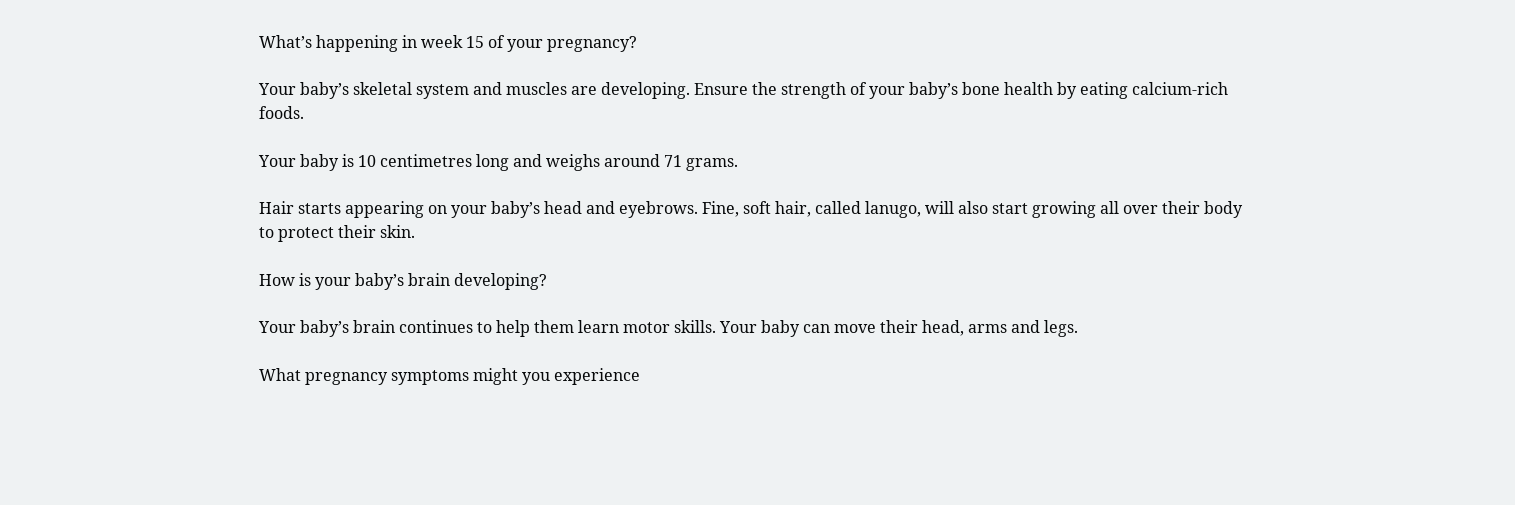What’s happening in week 15 of your pregnancy?

Your baby’s skeletal system and muscles are developing. Ensure the strength of your baby’s bone health by eating calcium-rich foods.

Your baby is 10 centimetres long and weighs around 71 grams.

Hair starts appearing on your baby’s head and eyebrows. Fine, soft hair, called lanugo, will also start growing all over their body to protect their skin.

How is your baby’s brain developing?

Your baby’s brain continues to help them learn motor skills. Your baby can move their head, arms and legs.

What pregnancy symptoms might you experience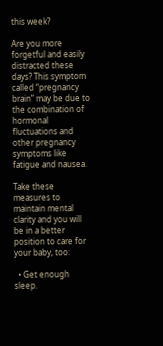this week?

Are you more forgetful and easily distracted these days? This symptom called “pregnancy brain” may be due to the combination of hormonal fluctuations and other pregnancy symptoms like fatigue and nausea.

Take these measures to maintain mental clarity and you will be in a better position to care for your baby, too:

  • Get enough sleep.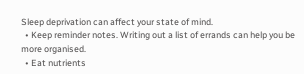Sleep deprivation can affect your state of mind.
  • Keep reminder notes. Writing out a list of errands can help you be more organised.
  • Eat nutrients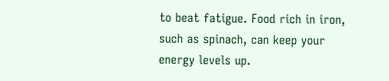to beat fatigue. Food rich in iron, such as spinach, can keep your energy levels up.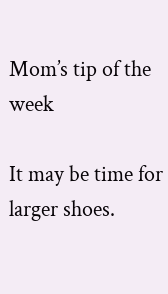Mom’s tip of the week

It may be time for larger shoes.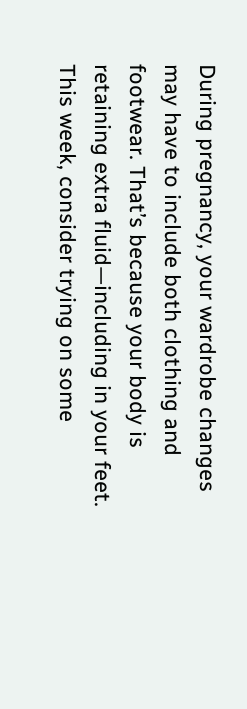During pregnancy, your wardrobe changes may have to include both clothing and footwear. That’s because your body is retaining extra fluid—including in your feet. This week, consider trying on some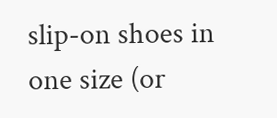slip-on shoes in one size (or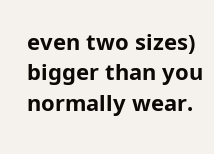even two sizes) bigger than you normally wear.